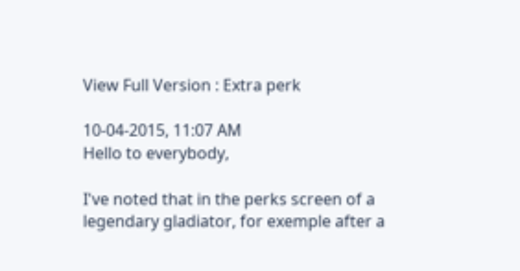View Full Version : Extra perk

10-04-2015, 11:07 AM
Hello to everybody,

I've noted that in the perks screen of a legendary gladiator, for exemple after a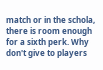match or in the schola, there is room enough for a sixth perk. Why don't give to players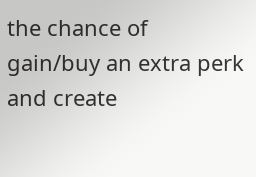the chance of gain/buy an extra perk and create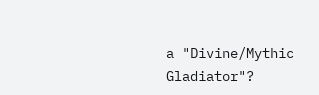a "Divine/Mythic Gladiator"?